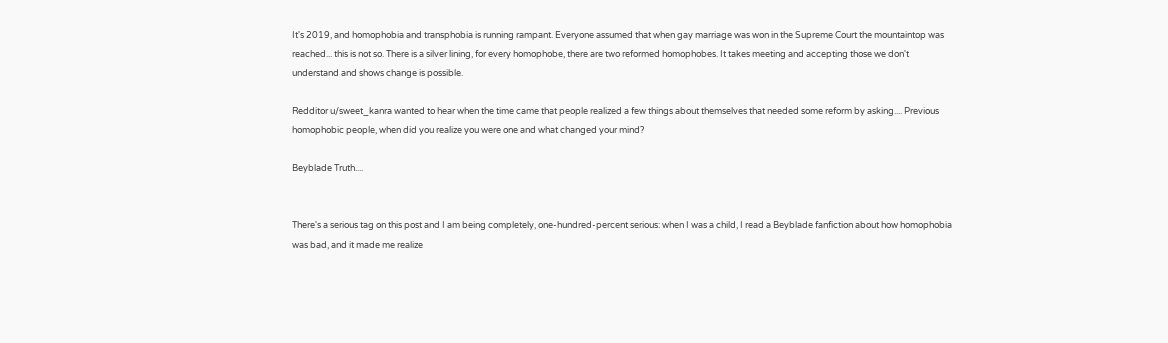It's 2019, and homophobia and transphobia is running rampant. Everyone assumed that when gay marriage was won in the Supreme Court the mountaintop was reached... this is not so. There is a silver lining, for every homophobe, there are two reformed homophobes. It takes meeting and accepting those we don't understand and shows change is possible.

Redditor u/sweet_kanra wanted to hear when the time came that people realized a few things about themselves that needed some reform by asking.... Previous homophobic people, when did you realize you were one and what changed your mind?

Beyblade Truth....


There's a serious tag on this post and I am being completely, one-hundred-percent serious: when I was a child, I read a Beyblade fanfiction about how homophobia was bad, and it made me realize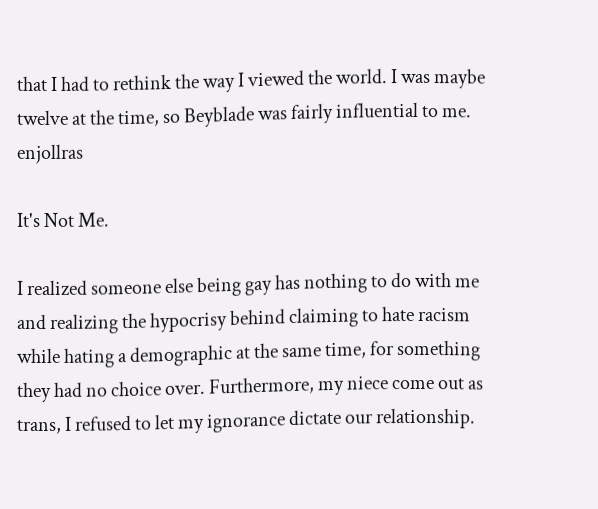that I had to rethink the way I viewed the world. I was maybe twelve at the time, so Beyblade was fairly influential to me. enjollras

It's Not Me.

I realized someone else being gay has nothing to do with me and realizing the hypocrisy behind claiming to hate racism while hating a demographic at the same time, for something they had no choice over. Furthermore, my niece come out as trans, I refused to let my ignorance dictate our relationship.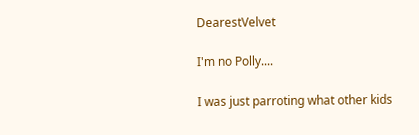DearestVelvet

I'm no Polly....

I was just parroting what other kids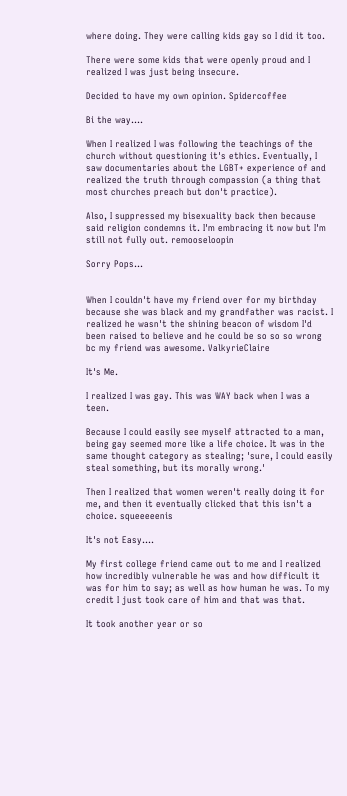where doing. They were calling kids gay so I did it too.

There were some kids that were openly proud and I realized I was just being insecure.

Decided to have my own opinion. Spidercoffee

Bi the way....

When I realized I was following the teachings of the church without questioning it's ethics. Eventually, I saw documentaries about the LGBT+ experience of and realized the truth through compassion (a thing that most churches preach but don't practice).

Also, I suppressed my bisexuality back then because said religion condemns it. I'm embracing it now but I'm still not fully out. remooseloopin

Sorry Pops...


When I couldn't have my friend over for my birthday because she was black and my grandfather was racist. I realized he wasn't the shining beacon of wisdom I'd been raised to believe and he could be so so so wrong bc my friend was awesome. ValkyrieClaire

It's Me.

I realized I was gay. This was WAY back when I was a teen.

Because I could easily see myself attracted to a man, being gay seemed more like a life choice. It was in the same thought category as stealing; 'sure, I could easily steal something, but its morally wrong.'

Then I realized that women weren't really doing it for me, and then it eventually clicked that this isn't a choice. squeeeeenis

It's not Easy....

My first college friend came out to me and I realized how incredibly vulnerable he was and how difficult it was for him to say; as well as how human he was. To my credit I just took care of him and that was that.

It took another year or so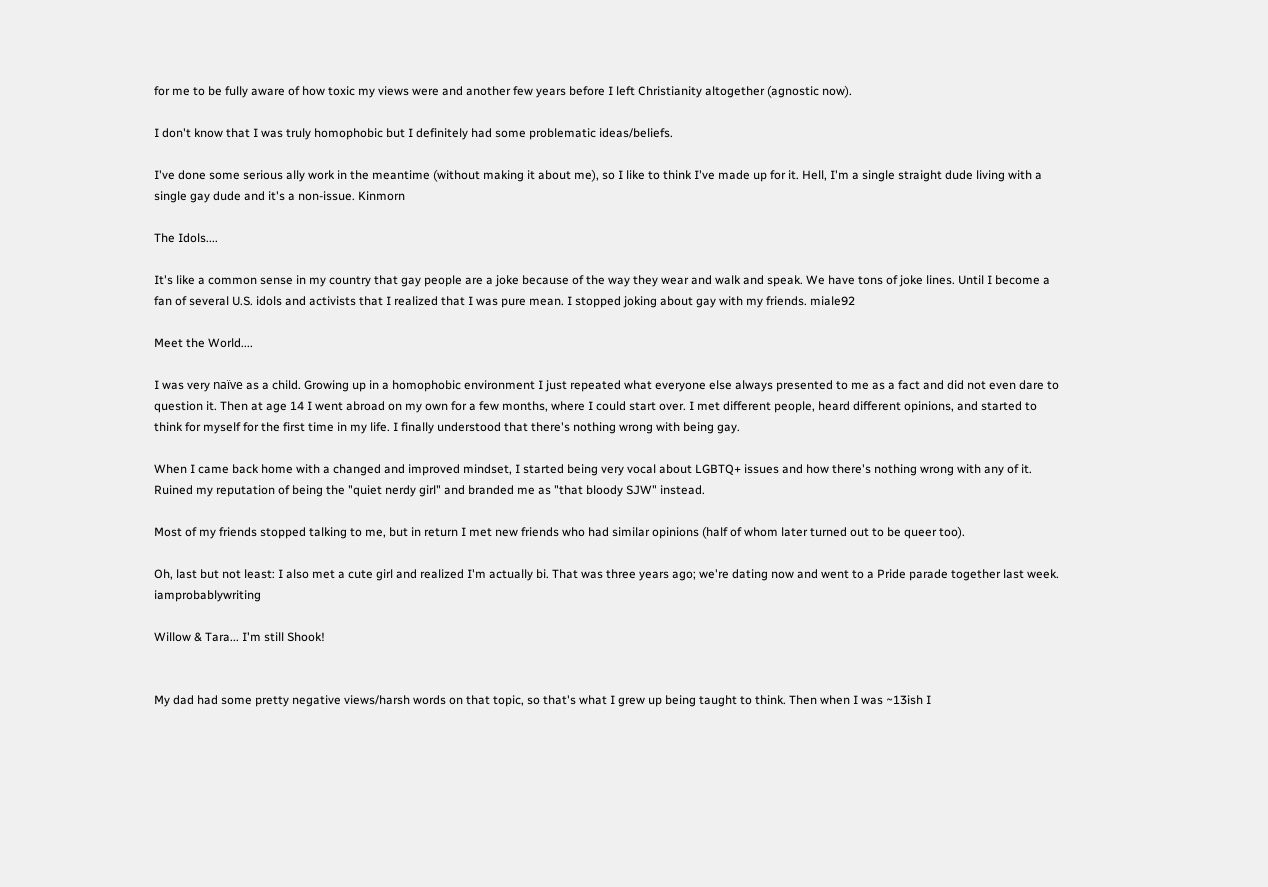for me to be fully aware of how toxic my views were and another few years before I left Christianity altogether (agnostic now).

I don't know that I was truly homophobic but I definitely had some problematic ideas/beliefs.

I've done some serious ally work in the meantime (without making it about me), so I like to think I've made up for it. Hell, I'm a single straight dude living with a single gay dude and it's a non-issue. Kinmorn

The Idols....

It's like a common sense in my country that gay people are a joke because of the way they wear and walk and speak. We have tons of joke lines. Until I become a fan of several U.S. idols and activists that I realized that I was pure mean. I stopped joking about gay with my friends. miale92

Meet the World....

I was very naïve as a child. Growing up in a homophobic environment I just repeated what everyone else always presented to me as a fact and did not even dare to question it. Then at age 14 I went abroad on my own for a few months, where I could start over. I met different people, heard different opinions, and started to think for myself for the first time in my life. I finally understood that there's nothing wrong with being gay.

When I came back home with a changed and improved mindset, I started being very vocal about LGBTQ+ issues and how there's nothing wrong with any of it. Ruined my reputation of being the "quiet nerdy girl" and branded me as "that bloody SJW" instead.

Most of my friends stopped talking to me, but in return I met new friends who had similar opinions (half of whom later turned out to be queer too).

Oh, last but not least: I also met a cute girl and realized I'm actually bi. That was three years ago; we're dating now and went to a Pride parade together last week. iamprobablywriting

Willow & Tara... I'm still Shook!


My dad had some pretty negative views/harsh words on that topic, so that's what I grew up being taught to think. Then when I was ~13ish I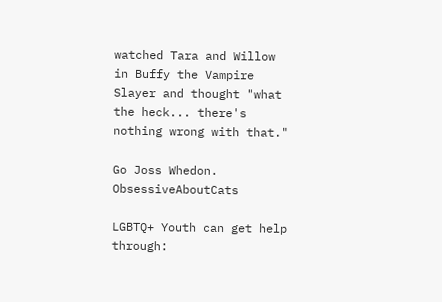watched Tara and Willow in Buffy the Vampire Slayer and thought "what the heck... there's nothing wrong with that."

Go Joss Whedon. ObsessiveAboutCats

LGBTQ+ Youth can get help through: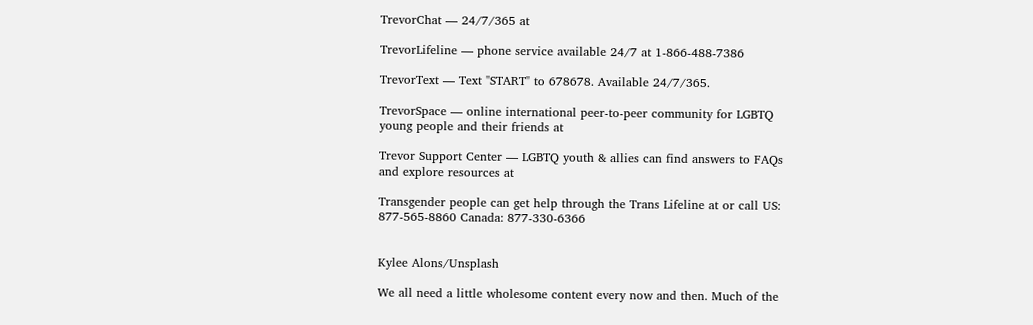TrevorChat — 24/7/365 at

TrevorLifeline — phone service available 24/7 at 1-866-488-7386

TrevorText — Text "START" to 678678. Available 24/7/365.

TrevorSpace — online international peer-to-peer community for LGBTQ young people and their friends at

Trevor Support Center — LGBTQ youth & allies can find answers to FAQs and explore resources at

Transgender people can get help through the Trans Lifeline at or call US: 877-565-8860 Canada: 877-330-6366


Kylee Alons/Unsplash

We all need a little wholesome content every now and then. Much of the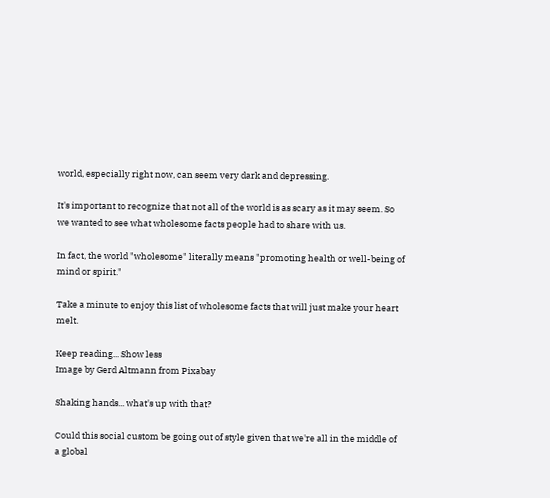world, especially right now, can seem very dark and depressing.

It's important to recognize that not all of the world is as scary as it may seem. So we wanted to see what wholesome facts people had to share with us.

In fact, the world "wholesome" literally means "promoting health or well-being of mind or spirit."

Take a minute to enjoy this list of wholesome facts that will just make your heart melt.

Keep reading... Show less
Image by Gerd Altmann from Pixabay

Shaking hands... what's up with that?

Could this social custom be going out of style given that we're all in the middle of a global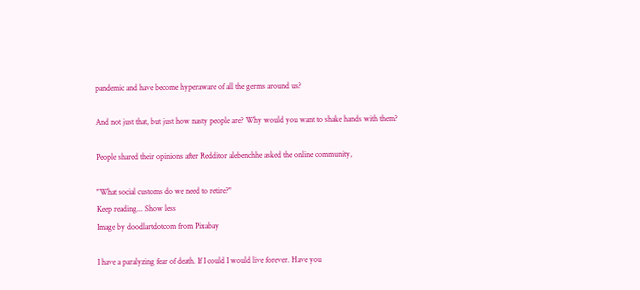pandemic and have become hyperaware of all the germs around us?

And not just that, but just how nasty people are? Why would you want to shake hands with them?

People shared their opinions after Redditor alebenchhe asked the online community,

"What social customs do we need to retire?"
Keep reading... Show less
Image by doodlartdotcom from Pixabay

I have a paralyzing fear of death. If I could I would live forever. Have you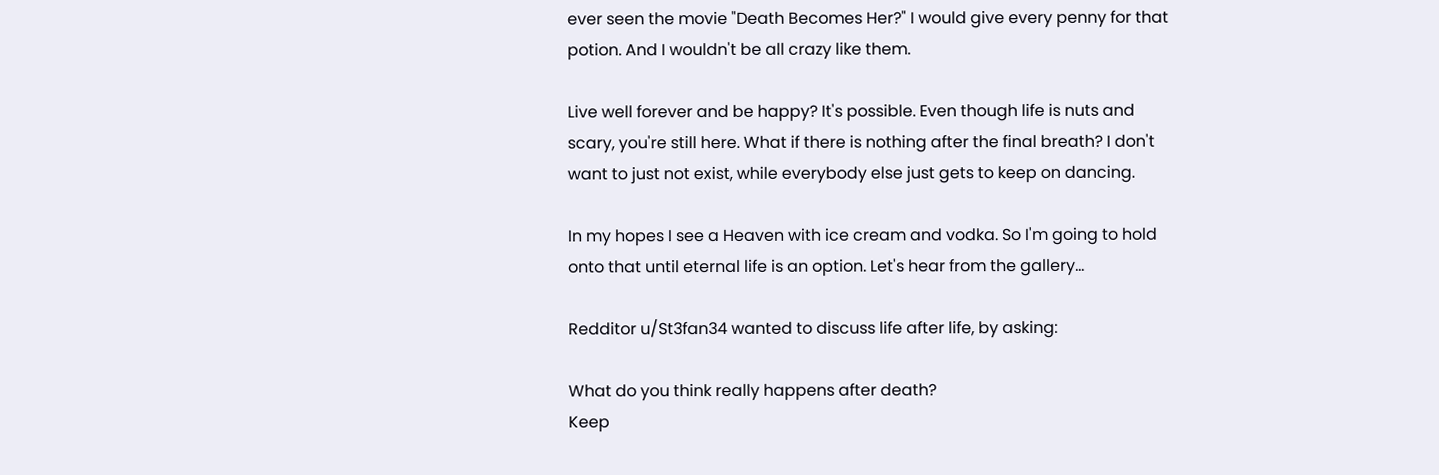ever seen the movie "Death Becomes Her?" I would give every penny for that potion. And I wouldn't be all crazy like them.

Live well forever and be happy? It's possible. Even though life is nuts and scary, you're still here. What if there is nothing after the final breath? I don't want to just not exist, while everybody else just gets to keep on dancing.

In my hopes I see a Heaven with ice cream and vodka. So I'm going to hold onto that until eternal life is an option. Let's hear from the gallery...

Redditor u/St3fan34 wanted to discuss life after life, by asking:

What do you think really happens after death?
Keep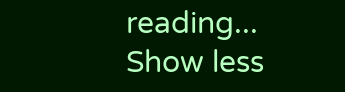reading... Show less